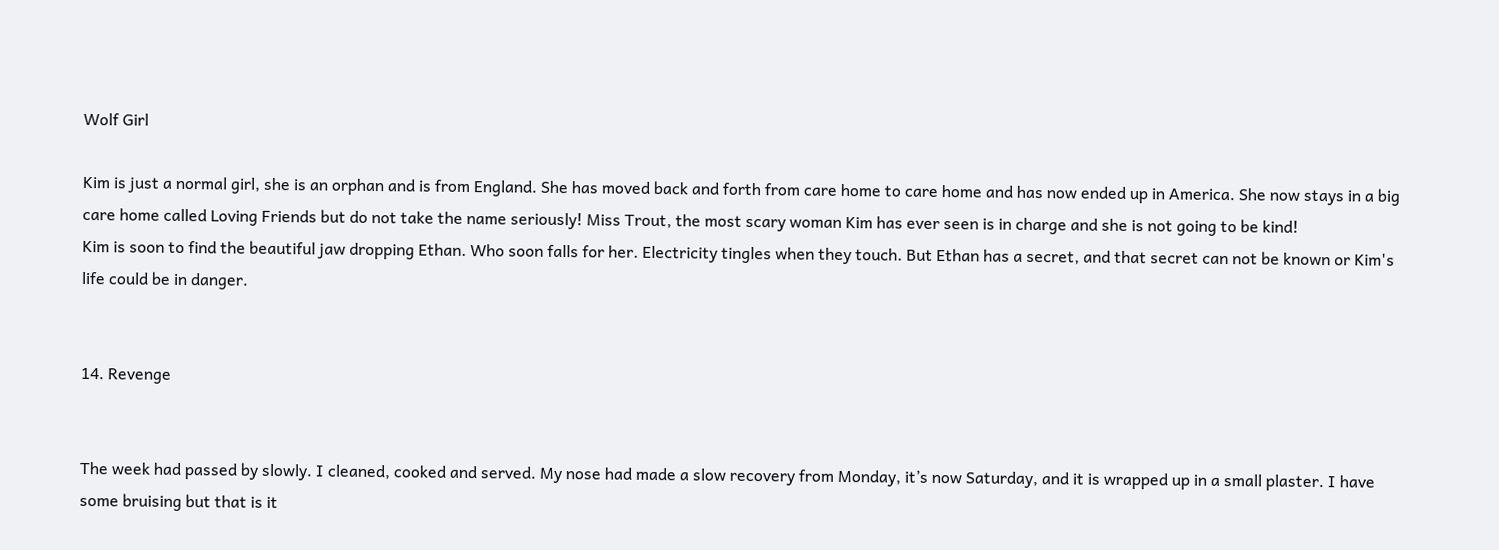Wolf Girl

Kim is just a normal girl, she is an orphan and is from England. She has moved back and forth from care home to care home and has now ended up in America. She now stays in a big care home called Loving Friends but do not take the name seriously! Miss Trout, the most scary woman Kim has ever seen is in charge and she is not going to be kind!
Kim is soon to find the beautiful jaw dropping Ethan. Who soon falls for her. Electricity tingles when they touch. But Ethan has a secret, and that secret can not be known or Kim's life could be in danger.


14. Revenge


The week had passed by slowly. I cleaned, cooked and served. My nose had made a slow recovery from Monday, it’s now Saturday, and it is wrapped up in a small plaster. I have some bruising but that is it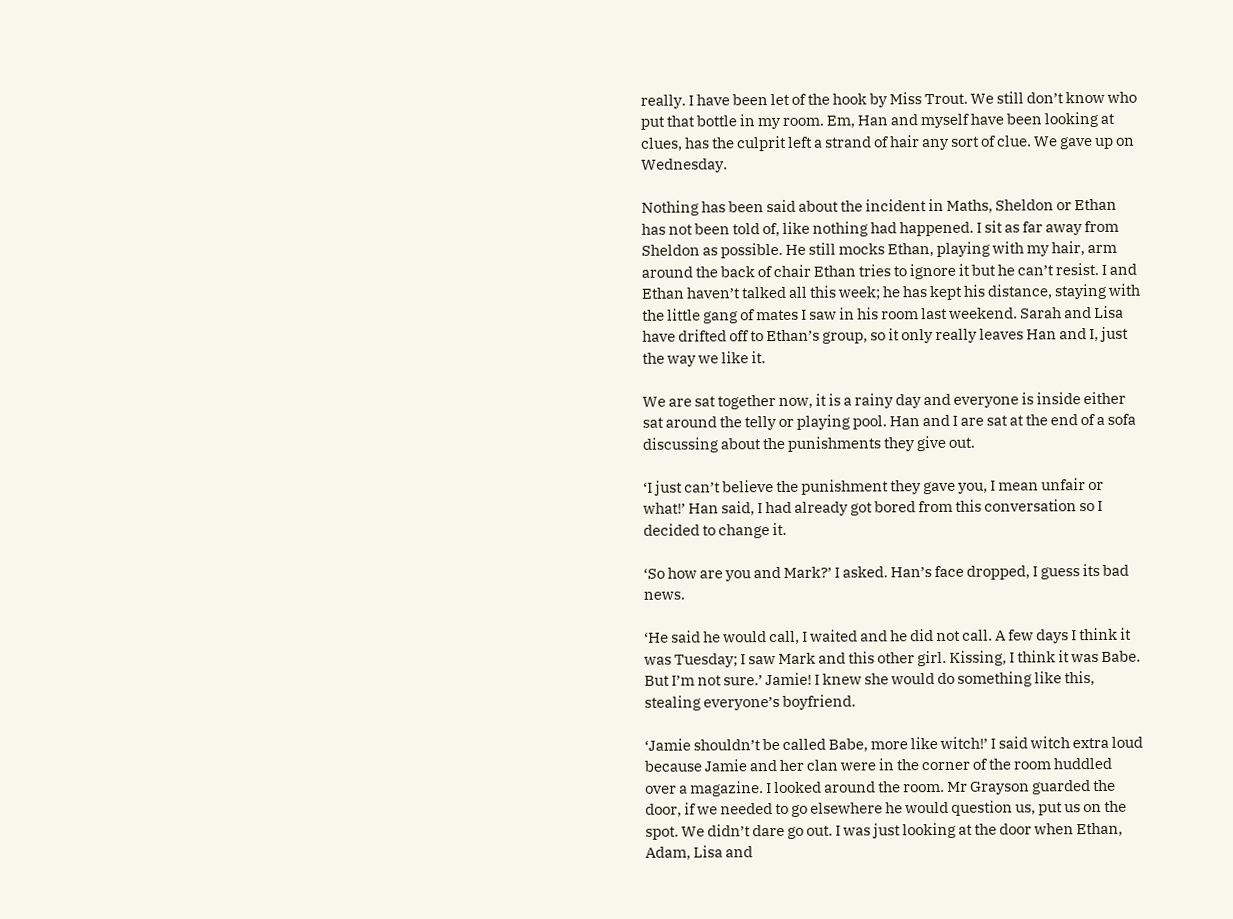really. I have been let of the hook by Miss Trout. We still don’t know who put that bottle in my room. Em, Han and myself have been looking at clues, has the culprit left a strand of hair any sort of clue. We gave up on Wednesday.

Nothing has been said about the incident in Maths, Sheldon or Ethan has not been told of, like nothing had happened. I sit as far away from Sheldon as possible. He still mocks Ethan, playing with my hair, arm around the back of chair Ethan tries to ignore it but he can’t resist. I and Ethan haven’t talked all this week; he has kept his distance, staying with the little gang of mates I saw in his room last weekend. Sarah and Lisa have drifted off to Ethan’s group, so it only really leaves Han and I, just the way we like it.

We are sat together now, it is a rainy day and everyone is inside either sat around the telly or playing pool. Han and I are sat at the end of a sofa discussing about the punishments they give out.

‘I just can’t believe the punishment they gave you, I mean unfair or what!’ Han said, I had already got bored from this conversation so I decided to change it.

‘So how are you and Mark?’ I asked. Han’s face dropped, I guess its bad news.

‘He said he would call, I waited and he did not call. A few days I think it was Tuesday; I saw Mark and this other girl. Kissing, I think it was Babe. But I’m not sure.’ Jamie! I knew she would do something like this, stealing everyone’s boyfriend.

‘Jamie shouldn’t be called Babe, more like witch!’ I said witch extra loud because Jamie and her clan were in the corner of the room huddled over a magazine. I looked around the room. Mr Grayson guarded the door, if we needed to go elsewhere he would question us, put us on the spot. We didn’t dare go out. I was just looking at the door when Ethan, Adam, Lisa and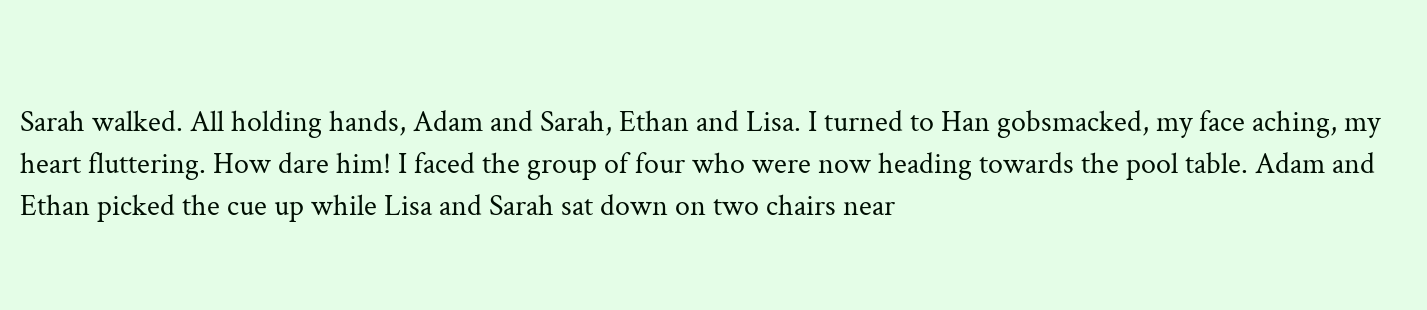Sarah walked. All holding hands, Adam and Sarah, Ethan and Lisa. I turned to Han gobsmacked, my face aching, my heart fluttering. How dare him! I faced the group of four who were now heading towards the pool table. Adam and Ethan picked the cue up while Lisa and Sarah sat down on two chairs near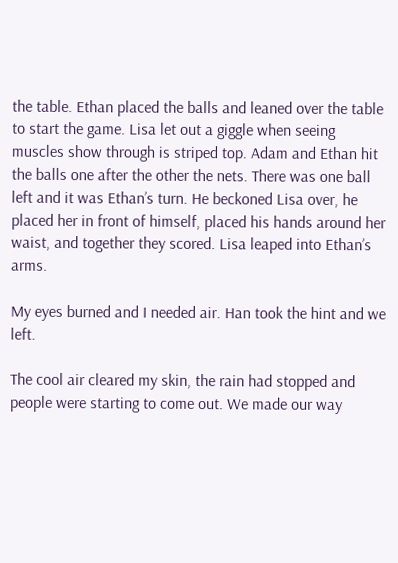the table. Ethan placed the balls and leaned over the table to start the game. Lisa let out a giggle when seeing muscles show through is striped top. Adam and Ethan hit the balls one after the other the nets. There was one ball left and it was Ethan’s turn. He beckoned Lisa over, he placed her in front of himself, placed his hands around her waist, and together they scored. Lisa leaped into Ethan’s arms.

My eyes burned and I needed air. Han took the hint and we left.

The cool air cleared my skin, the rain had stopped and people were starting to come out. We made our way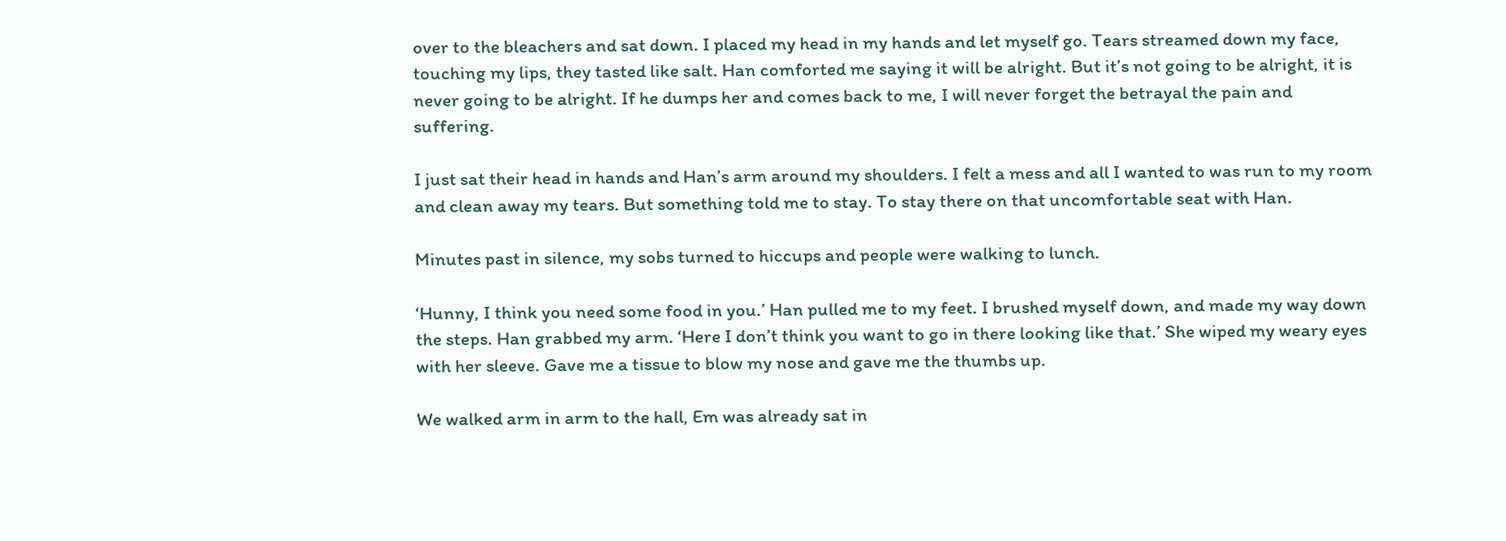over to the bleachers and sat down. I placed my head in my hands and let myself go. Tears streamed down my face, touching my lips, they tasted like salt. Han comforted me saying it will be alright. But it’s not going to be alright, it is never going to be alright. If he dumps her and comes back to me, I will never forget the betrayal the pain and suffering.

I just sat their head in hands and Han’s arm around my shoulders. I felt a mess and all I wanted to was run to my room and clean away my tears. But something told me to stay. To stay there on that uncomfortable seat with Han.

Minutes past in silence, my sobs turned to hiccups and people were walking to lunch.

‘Hunny, I think you need some food in you.’ Han pulled me to my feet. I brushed myself down, and made my way down the steps. Han grabbed my arm. ‘Here I don’t think you want to go in there looking like that.’ She wiped my weary eyes with her sleeve. Gave me a tissue to blow my nose and gave me the thumbs up.

We walked arm in arm to the hall, Em was already sat in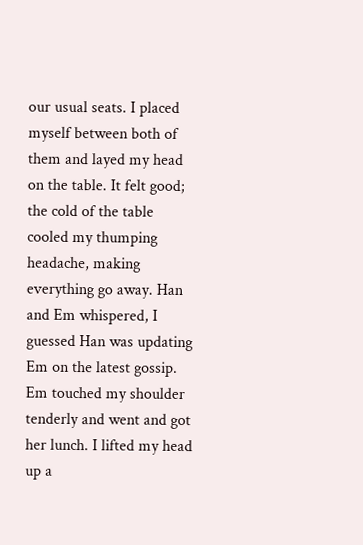our usual seats. I placed myself between both of them and layed my head on the table. It felt good; the cold of the table cooled my thumping headache, making everything go away. Han and Em whispered, I guessed Han was updating Em on the latest gossip. Em touched my shoulder tenderly and went and got her lunch. I lifted my head up a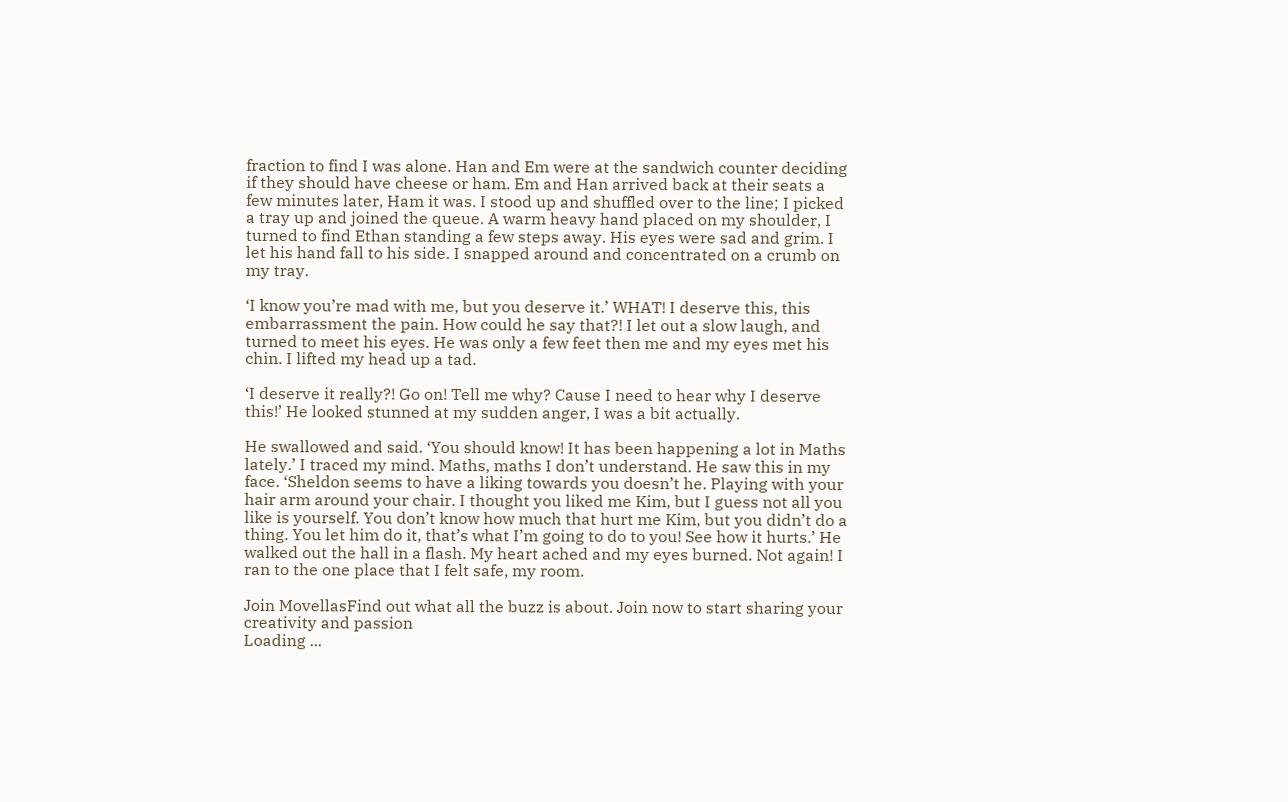fraction to find I was alone. Han and Em were at the sandwich counter deciding if they should have cheese or ham. Em and Han arrived back at their seats a few minutes later, Ham it was. I stood up and shuffled over to the line; I picked a tray up and joined the queue. A warm heavy hand placed on my shoulder, I turned to find Ethan standing a few steps away. His eyes were sad and grim. I let his hand fall to his side. I snapped around and concentrated on a crumb on my tray.

‘I know you’re mad with me, but you deserve it.’ WHAT! I deserve this, this embarrassment the pain. How could he say that?! I let out a slow laugh, and turned to meet his eyes. He was only a few feet then me and my eyes met his chin. I lifted my head up a tad.

‘I deserve it really?! Go on! Tell me why? Cause I need to hear why I deserve this!’ He looked stunned at my sudden anger, I was a bit actually.

He swallowed and said. ‘You should know! It has been happening a lot in Maths lately.’ I traced my mind. Maths, maths I don’t understand. He saw this in my face. ‘Sheldon seems to have a liking towards you doesn’t he. Playing with your hair arm around your chair. I thought you liked me Kim, but I guess not all you like is yourself. You don’t know how much that hurt me Kim, but you didn’t do a thing. You let him do it, that’s what I’m going to do to you! See how it hurts.’ He walked out the hall in a flash. My heart ached and my eyes burned. Not again! I ran to the one place that I felt safe, my room.

Join MovellasFind out what all the buzz is about. Join now to start sharing your creativity and passion
Loading ...